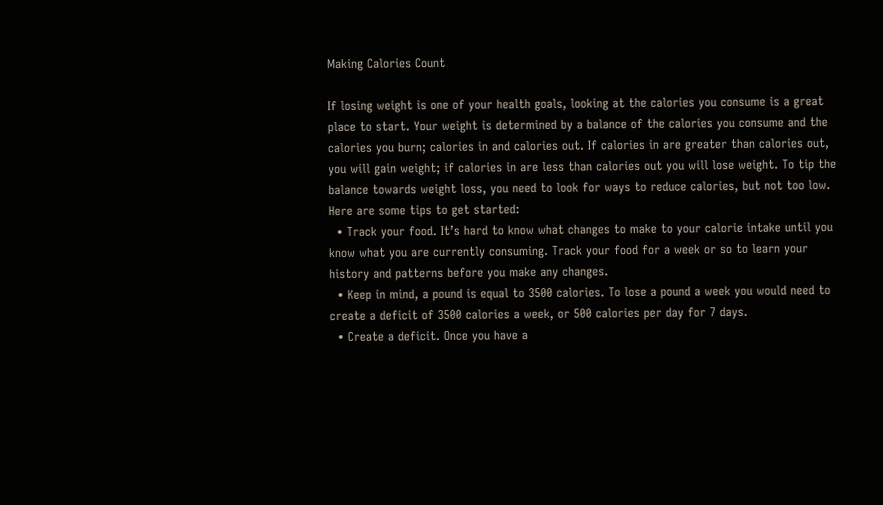Making Calories Count

If losing weight is one of your health goals, looking at the calories you consume is a great place to start. Your weight is determined by a balance of the calories you consume and the calories you burn; calories in and calories out. If calories in are greater than calories out, you will gain weight; if calories in are less than calories out you will lose weight. To tip the balance towards weight loss, you need to look for ways to reduce calories, but not too low. Here are some tips to get started:
  • Track your food. It’s hard to know what changes to make to your calorie intake until you know what you are currently consuming. Track your food for a week or so to learn your history and patterns before you make any changes.
  • Keep in mind, a pound is equal to 3500 calories. To lose a pound a week you would need to create a deficit of 3500 calories a week, or 500 calories per day for 7 days.
  • Create a deficit. Once you have a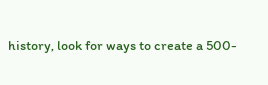history, look for ways to create a 500-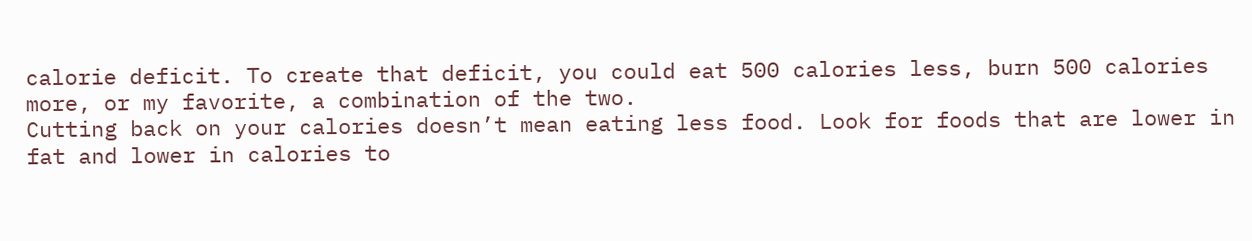calorie deficit. To create that deficit, you could eat 500 calories less, burn 500 calories more, or my favorite, a combination of the two.
Cutting back on your calories doesn’t mean eating less food. Look for foods that are lower in fat and lower in calories to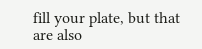fill your plate, but that are also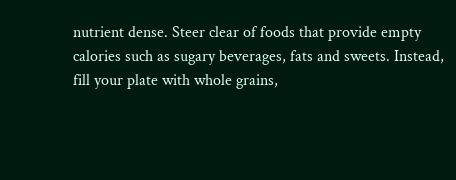nutrient dense. Steer clear of foods that provide empty calories such as sugary beverages, fats and sweets. Instead, fill your plate with whole grains,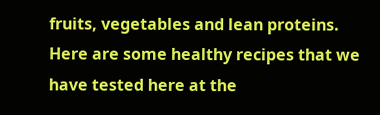fruits, vegetables and lean proteins.
Here are some healthy recipes that we have tested here at the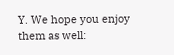Y. We hope you enjoy them as well: